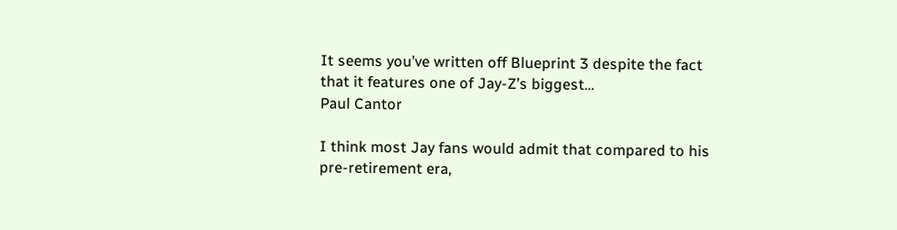It seems you’ve written off Blueprint 3 despite the fact that it features one of Jay-Z’s biggest…
Paul Cantor

I think most Jay fans would admit that compared to his pre-retirement era,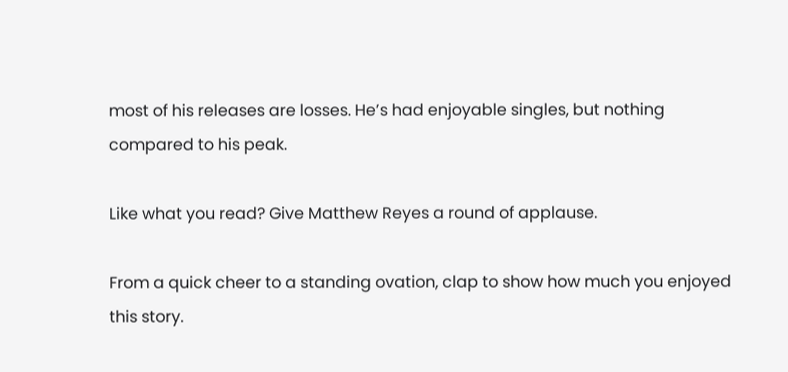most of his releases are losses. He’s had enjoyable singles, but nothing compared to his peak.

Like what you read? Give Matthew Reyes a round of applause.

From a quick cheer to a standing ovation, clap to show how much you enjoyed this story.